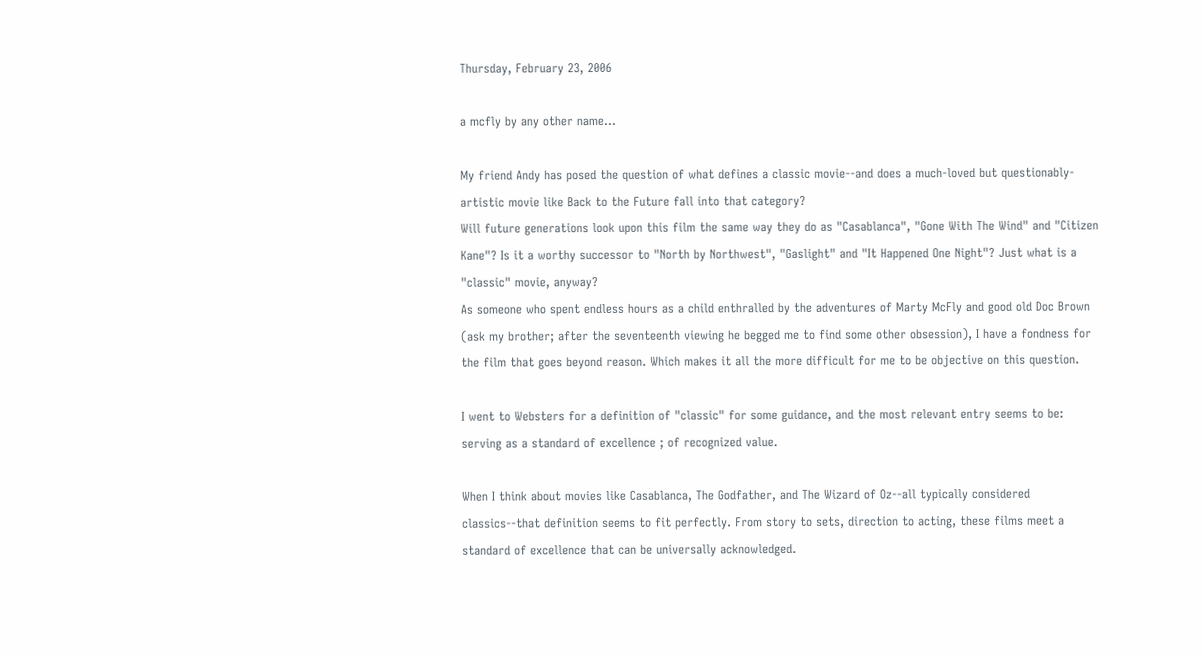Thursday, February 23, 2006

a mcfly by any other name...

My friend Andy has posed the question of what defines a classic movie--and does a much-loved but questionably-artistic movie like Back to the Future fall into that category?
Will future generations look upon this film the same way they do as "Casablanca", "Gone With The Wind" and "Citizen Kane"? Is it a worthy successor to "North by Northwest", "Gaslight" and "It Happened One Night"? Just what is a "classic" movie, anyway?
As someone who spent endless hours as a child enthralled by the adventures of Marty McFly and good old Doc Brown (ask my brother; after the seventeenth viewing he begged me to find some other obsession), I have a fondness for the film that goes beyond reason. Which makes it all the more difficult for me to be objective on this question.

I went to Websters for a definition of "classic" for some guidance, and the most relevant entry seems to be: serving as a standard of excellence ; of recognized value.

When I think about movies like Casablanca, The Godfather, and The Wizard of Oz--all typically considered classics--that definition seems to fit perfectly. From story to sets, direction to acting, these films meet a standard of excellence that can be universally acknowledged.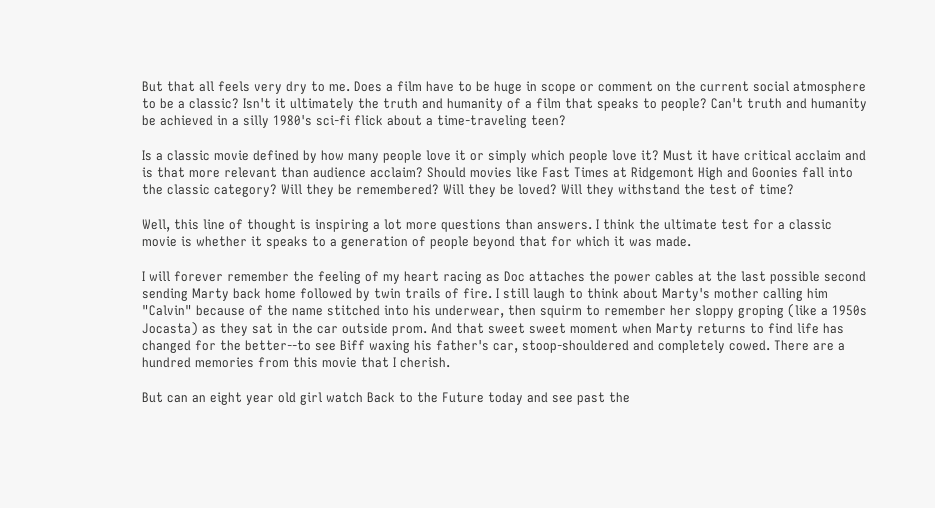But that all feels very dry to me. Does a film have to be huge in scope or comment on the current social atmosphere to be a classic? Isn't it ultimately the truth and humanity of a film that speaks to people? Can't truth and humanity be achieved in a silly 1980's sci-fi flick about a time-traveling teen?

Is a classic movie defined by how many people love it or simply which people love it? Must it have critical acclaim and is that more relevant than audience acclaim? Should movies like Fast Times at Ridgemont High and Goonies fall into the classic category? Will they be remembered? Will they be loved? Will they withstand the test of time?

Well, this line of thought is inspiring a lot more questions than answers. I think the ultimate test for a classic movie is whether it speaks to a generation of people beyond that for which it was made.

I will forever remember the feeling of my heart racing as Doc attaches the power cables at the last possible second sending Marty back home followed by twin trails of fire. I still laugh to think about Marty's mother calling him "Calvin" because of the name stitched into his underwear, then squirm to remember her sloppy groping (like a 1950s
Jocasta) as they sat in the car outside prom. And that sweet sweet moment when Marty returns to find life has changed for the better--to see Biff waxing his father's car, stoop-shouldered and completely cowed. There are a hundred memories from this movie that I cherish.

But can an eight year old girl watch Back to the Future today and see past the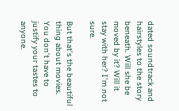dated soundtrack and hairstyles to the story beneath. Will she be moved by it? Will it stay with her? I'm not sure.

But that's the beautiful thing about movies. You don't have to justify your tastes to anyone.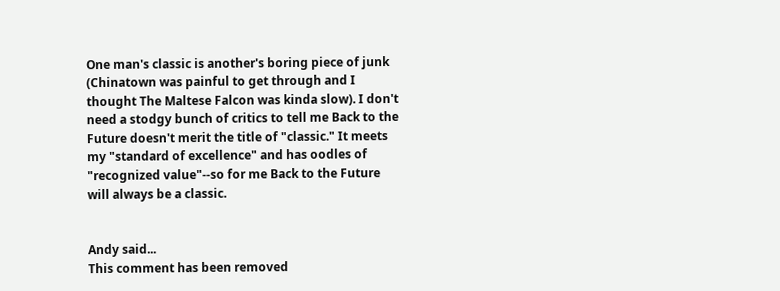One man's classic is another's boring piece of junk (Chinatown was painful to get through and I thought The Maltese Falcon was kinda slow). I don't need a stodgy bunch of critics to tell me Back to the Future doesn't merit the title of "classic." It meets my "standard of excellence" and has oodles of "recognized value"--so for me Back to the Future will always be a classic.


Andy said...
This comment has been removed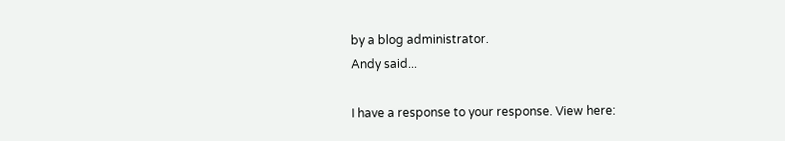by a blog administrator.
Andy said...

I have a response to your response. View here: